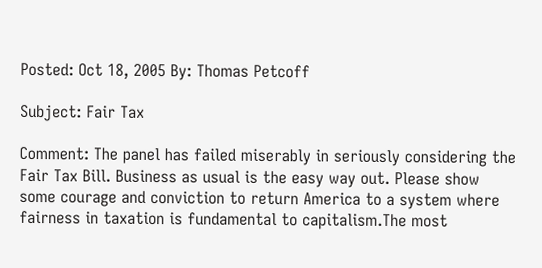Posted: Oct 18, 2005 By: Thomas Petcoff

Subject: Fair Tax

Comment: The panel has failed miserably in seriously considering the Fair Tax Bill. Business as usual is the easy way out. Please show some courage and conviction to return America to a system where fairness in taxation is fundamental to capitalism.The most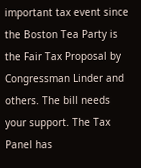important tax event since the Boston Tea Party is the Fair Tax Proposal by Congressman Linder and others. The bill needs your support. The Tax Panel has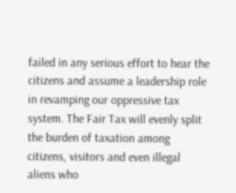failed in any serious effort to hear the citizens and assume a leadership role in revamping our oppressive tax system. The Fair Tax will evenly split the burden of taxation among citizens, visitors and even illegal aliens who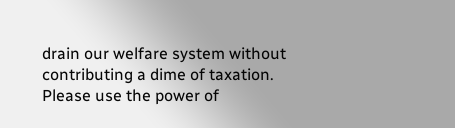drain our welfare system without contributing a dime of taxation. Please use the power of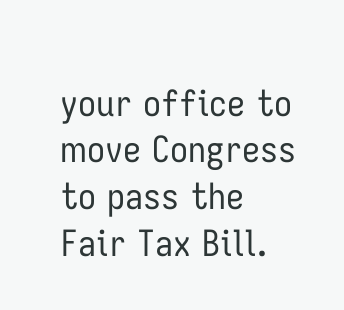your office to move Congress to pass the Fair Tax Bill.